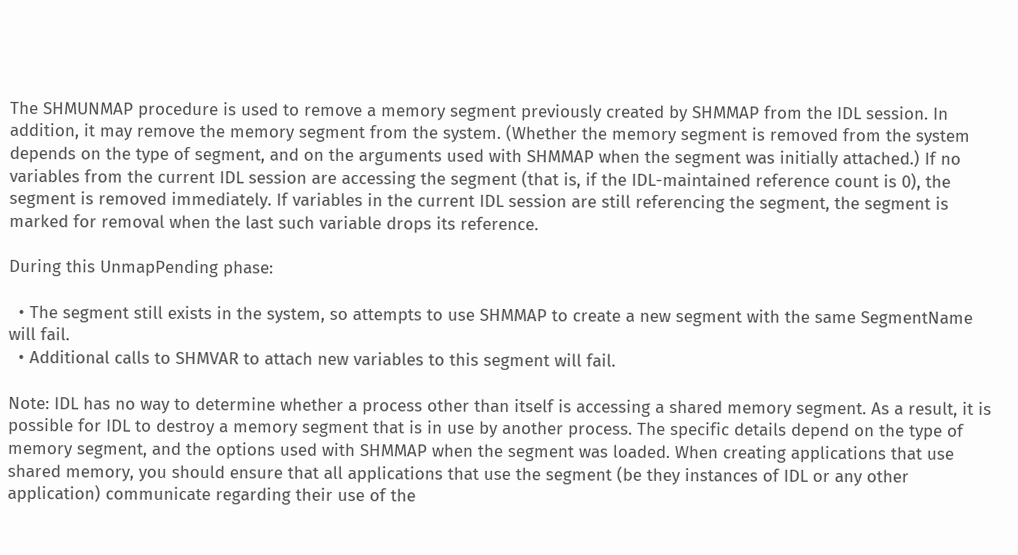The SHMUNMAP procedure is used to remove a memory segment previously created by SHMMAP from the IDL session. In addition, it may remove the memory segment from the system. (Whether the memory segment is removed from the system depends on the type of segment, and on the arguments used with SHMMAP when the segment was initially attached.) If no variables from the current IDL session are accessing the segment (that is, if the IDL-maintained reference count is 0), the segment is removed immediately. If variables in the current IDL session are still referencing the segment, the segment is marked for removal when the last such variable drops its reference.

During this UnmapPending phase:

  • The segment still exists in the system, so attempts to use SHMMAP to create a new segment with the same SegmentName will fail.
  • Additional calls to SHMVAR to attach new variables to this segment will fail.

Note: IDL has no way to determine whether a process other than itself is accessing a shared memory segment. As a result, it is possible for IDL to destroy a memory segment that is in use by another process. The specific details depend on the type of memory segment, and the options used with SHMMAP when the segment was loaded. When creating applications that use shared memory, you should ensure that all applications that use the segment (be they instances of IDL or any other application) communicate regarding their use of the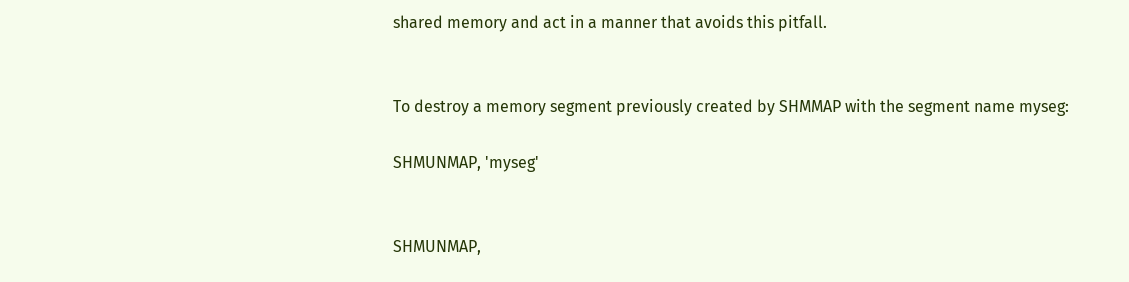shared memory and act in a manner that avoids this pitfall.


To destroy a memory segment previously created by SHMMAP with the segment name myseg:

SHMUNMAP, 'myseg'


SHMUNMAP,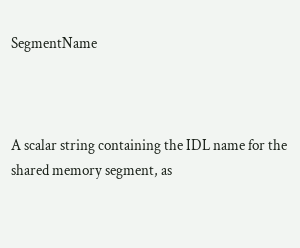SegmentName



A scalar string containing the IDL name for the shared memory segment, as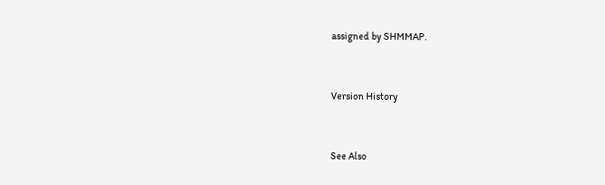assigned by SHMMAP.



Version History



See Also